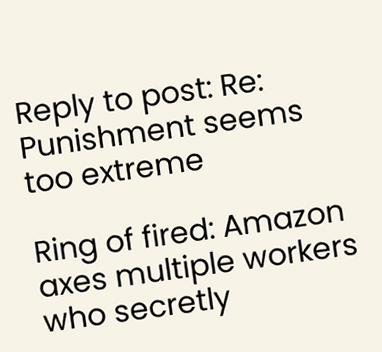Reply to post: Re: Punishment seems too extreme

Ring of fired: Amazon axes multiple workers who secretly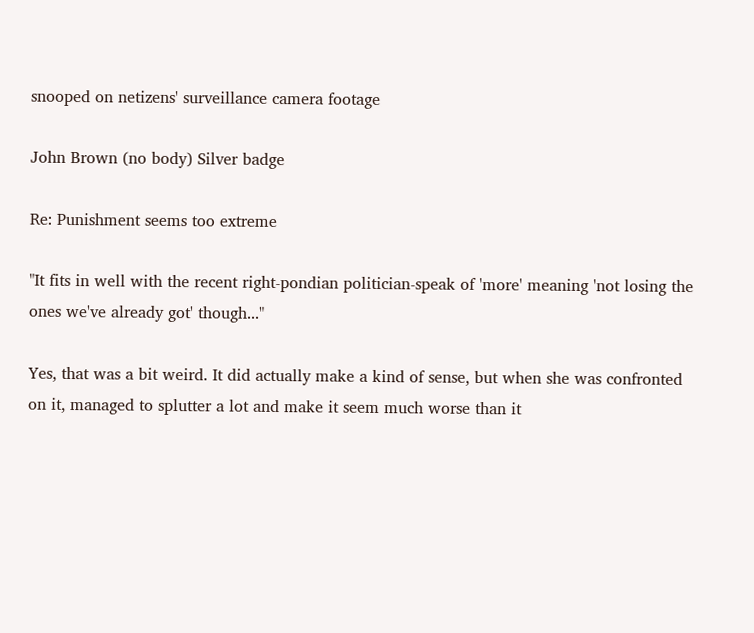snooped on netizens' surveillance camera footage

John Brown (no body) Silver badge

Re: Punishment seems too extreme

"It fits in well with the recent right-pondian politician-speak of 'more' meaning 'not losing the ones we've already got' though..."

Yes, that was a bit weird. It did actually make a kind of sense, but when she was confronted on it, managed to splutter a lot and make it seem much worse than it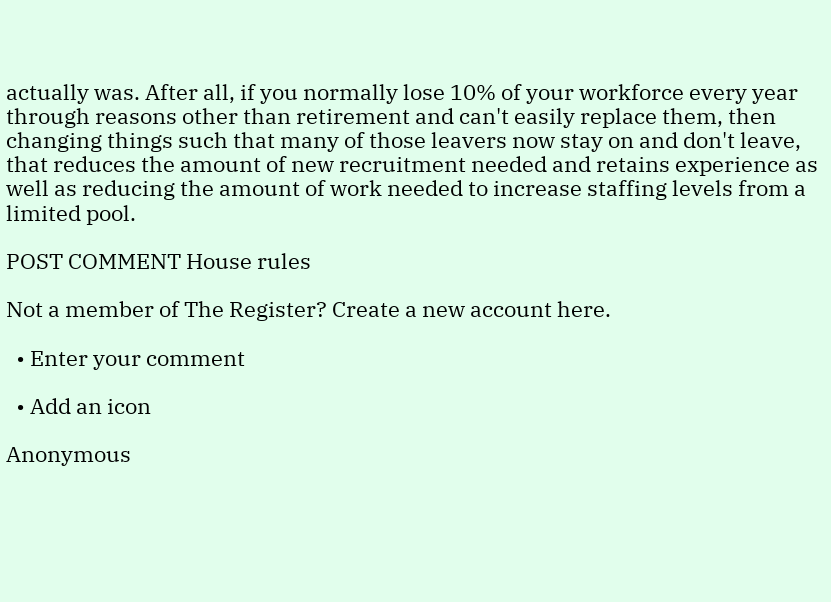actually was. After all, if you normally lose 10% of your workforce every year through reasons other than retirement and can't easily replace them, then changing things such that many of those leavers now stay on and don't leave, that reduces the amount of new recruitment needed and retains experience as well as reducing the amount of work needed to increase staffing levels from a limited pool.

POST COMMENT House rules

Not a member of The Register? Create a new account here.

  • Enter your comment

  • Add an icon

Anonymous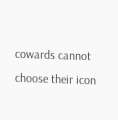cowards cannot choose their icon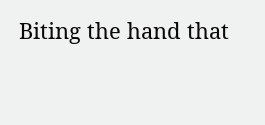Biting the hand that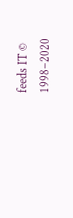feeds IT © 1998–2020